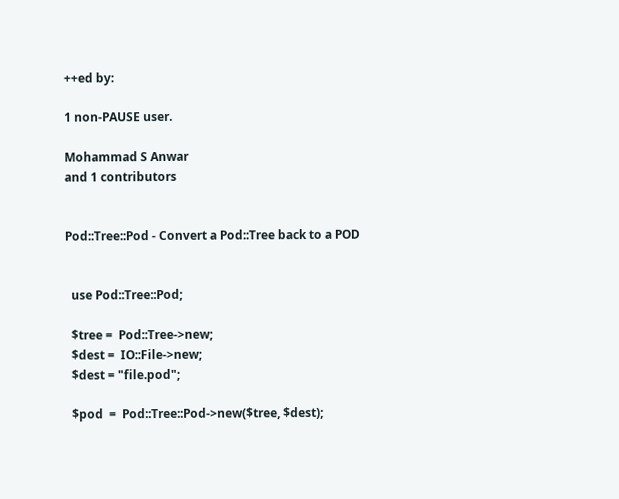++ed by:

1 non-PAUSE user.

Mohammad S Anwar
and 1 contributors


Pod::Tree::Pod - Convert a Pod::Tree back to a POD


  use Pod::Tree::Pod;

  $tree =  Pod::Tree->new;
  $dest =  IO::File->new;
  $dest = "file.pod";

  $pod  =  Pod::Tree::Pod->new($tree, $dest);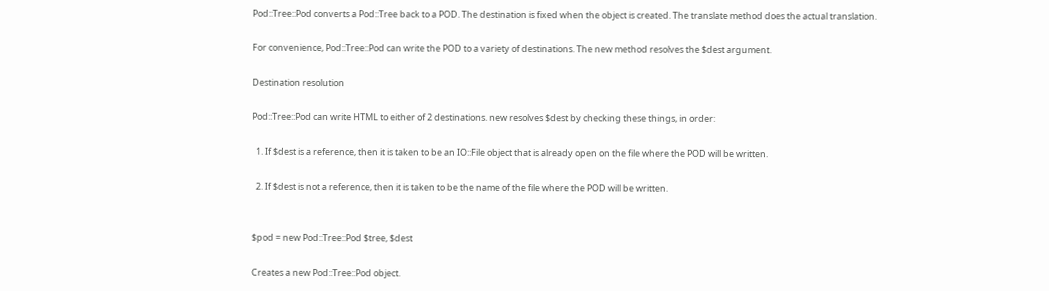Pod::Tree::Pod converts a Pod::Tree back to a POD. The destination is fixed when the object is created. The translate method does the actual translation.

For convenience, Pod::Tree::Pod can write the POD to a variety of destinations. The new method resolves the $dest argument.

Destination resolution

Pod::Tree::Pod can write HTML to either of 2 destinations. new resolves $dest by checking these things, in order:

  1. If $dest is a reference, then it is taken to be an IO::File object that is already open on the file where the POD will be written.

  2. If $dest is not a reference, then it is taken to be the name of the file where the POD will be written.


$pod = new Pod::Tree::Pod $tree, $dest

Creates a new Pod::Tree::Pod object.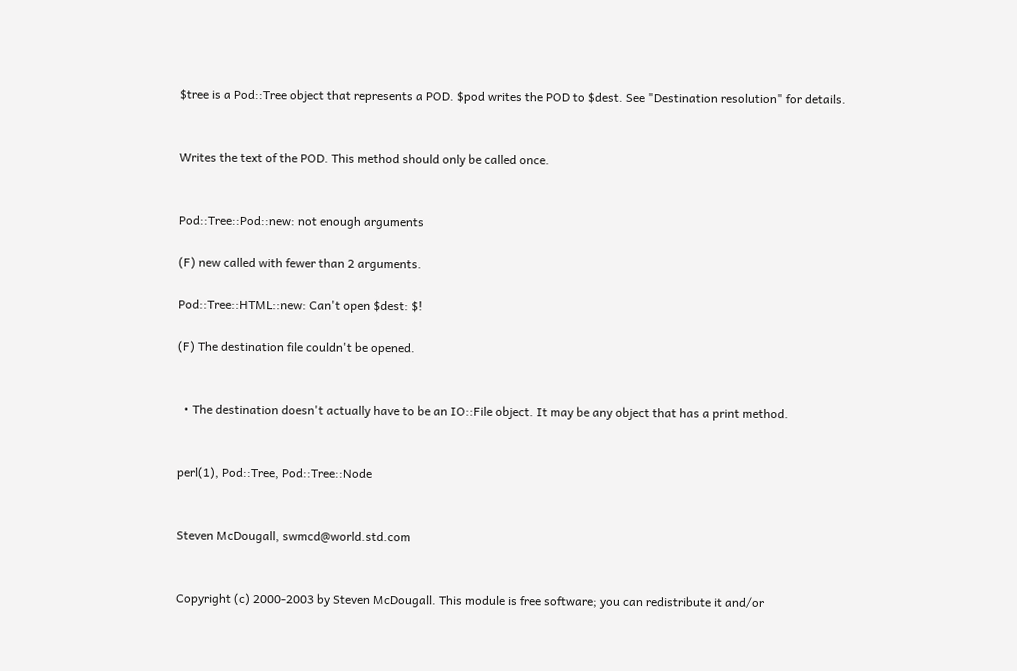$tree is a Pod::Tree object that represents a POD. $pod writes the POD to $dest. See "Destination resolution" for details.


Writes the text of the POD. This method should only be called once.


Pod::Tree::Pod::new: not enough arguments

(F) new called with fewer than 2 arguments.

Pod::Tree::HTML::new: Can't open $dest: $!

(F) The destination file couldn't be opened.


  • The destination doesn't actually have to be an IO::File object. It may be any object that has a print method.


perl(1), Pod::Tree, Pod::Tree::Node


Steven McDougall, swmcd@world.std.com


Copyright (c) 2000-2003 by Steven McDougall. This module is free software; you can redistribute it and/or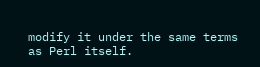modify it under the same terms as Perl itself.